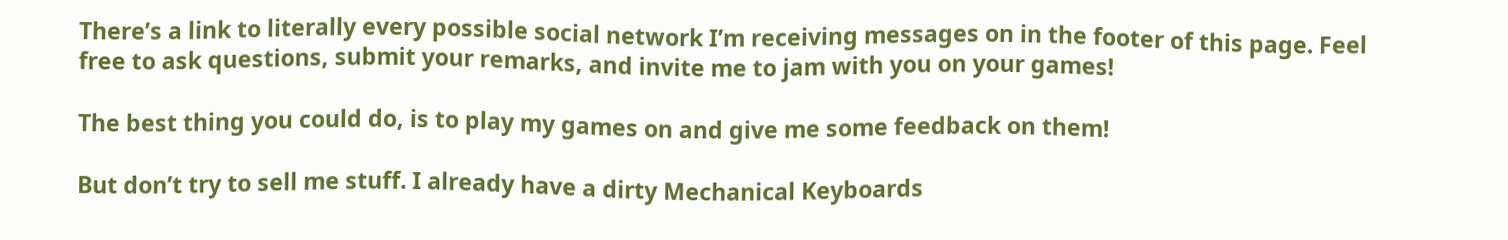There’s a link to literally every possible social network I’m receiving messages on in the footer of this page. Feel free to ask questions, submit your remarks, and invite me to jam with you on your games!

The best thing you could do, is to play my games on and give me some feedback on them!

But don’t try to sell me stuff. I already have a dirty Mechanical Keyboards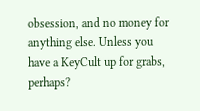obsession, and no money for anything else. Unless you have a KeyCult up for grabs, perhaps?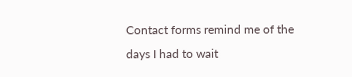Contact forms remind me of the days I had to wait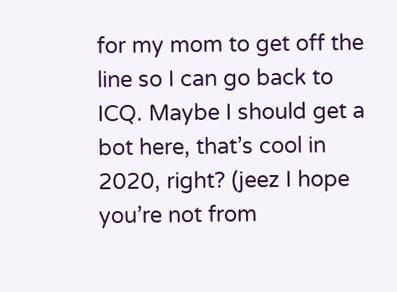for my mom to get off the line so I can go back to ICQ. Maybe I should get a bot here, that’s cool in 2020, right? (jeez I hope you’re not from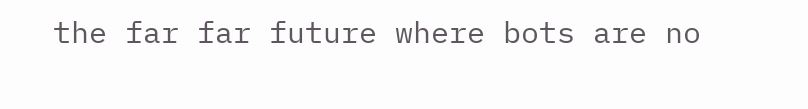the far far future where bots are no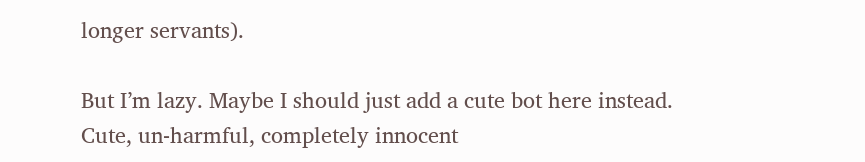longer servants).

But I’m lazy. Maybe I should just add a cute bot here instead. Cute, un-harmful, completely innocent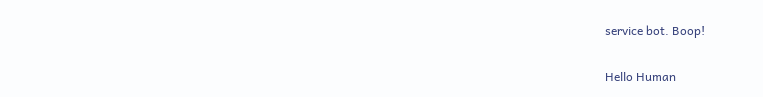service bot. Boop!

Hello Human